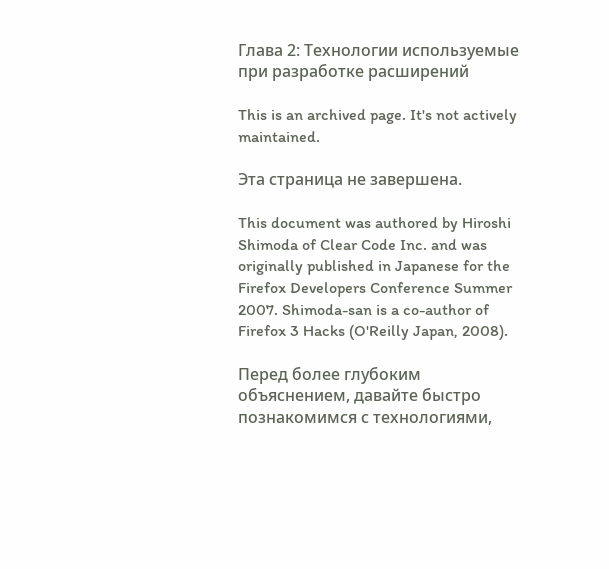Глава 2: Технологии используемые при разработке расширений

This is an archived page. It's not actively maintained.

Эта страница не завершена.

This document was authored by Hiroshi Shimoda of Clear Code Inc. and was originally published in Japanese for the Firefox Developers Conference Summer 2007. Shimoda-san is a co-author of Firefox 3 Hacks (O'Reilly Japan, 2008).

Перед более глубоким объяснением, давайте быстро познакомимся с технологиями,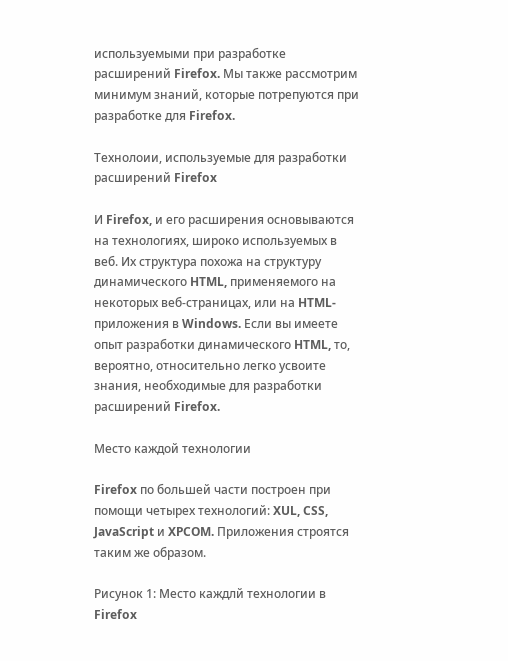используемыми при разработке расширений Firefox. Мы также рассмотрим минимум знаний, которые потрепуются при разработке для Firefox.

Технолоии, используемые для разработки расширений Firefox

И Firefox, и его расширения основываются на технологиях, широко используемых в веб. Их структура похожа на структуру динамического HTML, применяемого на некоторых веб-страницах, или на HTML-приложения в Windows. Если вы имеете опыт разработки динамического HTML, то, вероятно, относительно легко усвоите знания, необходимые для разработки расширений Firefox.

Место каждой технологии

Firefox по большей части построен при помощи четырех технологий: XUL, CSS, JavaScript и XPCOM. Приложения строятся таким же образом.

Рисунок 1: Место каждлй технологии в Firefox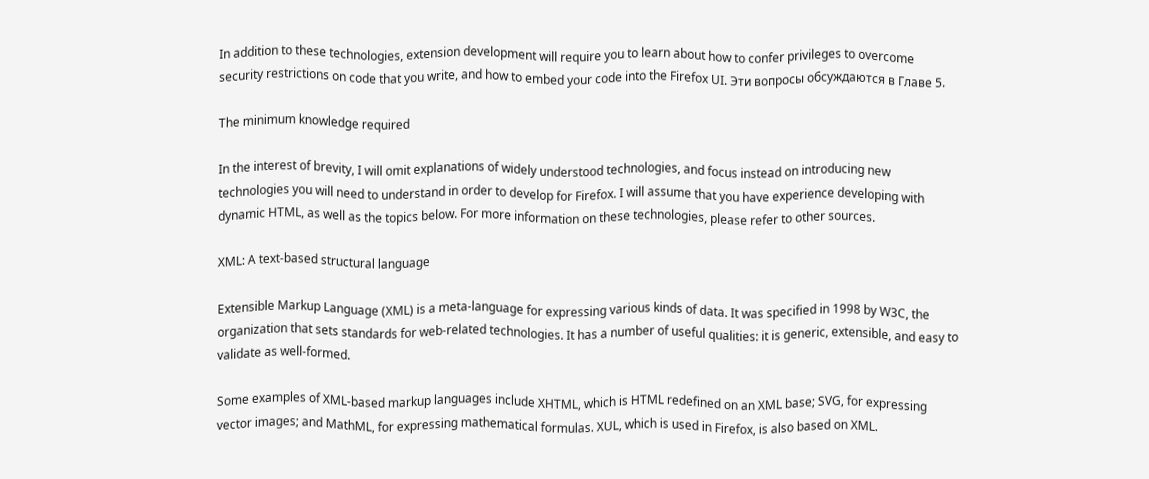In addition to these technologies, extension development will require you to learn about how to confer privileges to overcome security restrictions on code that you write, and how to embed your code into the Firefox UI. Эти вопросы обсуждаются в Главе 5.

The minimum knowledge required

In the interest of brevity, I will omit explanations of widely understood technologies, and focus instead on introducing new technologies you will need to understand in order to develop for Firefox. I will assume that you have experience developing with dynamic HTML, as well as the topics below. For more information on these technologies, please refer to other sources.

XML: A text-based structural language

Extensible Markup Language (XML) is a meta-language for expressing various kinds of data. It was specified in 1998 by W3C, the organization that sets standards for web-related technologies. It has a number of useful qualities: it is generic, extensible, and easy to validate as well-formed.

Some examples of XML-based markup languages include XHTML, which is HTML redefined on an XML base; SVG, for expressing vector images; and MathML, for expressing mathematical formulas. XUL, which is used in Firefox, is also based on XML.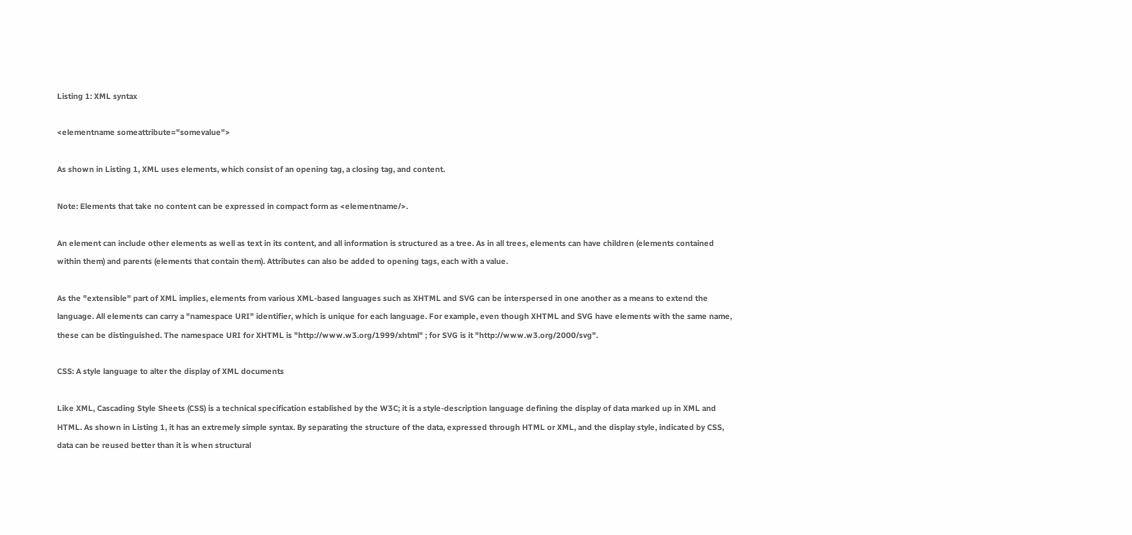Listing 1: XML syntax

<elementname someattribute="somevalue">

As shown in Listing 1, XML uses elements, which consist of an opening tag, a closing tag, and content.

Note: Elements that take no content can be expressed in compact form as <elementname/>.

An element can include other elements as well as text in its content, and all information is structured as a tree. As in all trees, elements can have children (elements contained within them) and parents (elements that contain them). Attributes can also be added to opening tags, each with a value.

As the "extensible" part of XML implies, elements from various XML-based languages such as XHTML and SVG can be interspersed in one another as a means to extend the language. All elements can carry a "namespace URI" identifier, which is unique for each language. For example, even though XHTML and SVG have elements with the same name, these can be distinguished. The namespace URI for XHTML is "http://www.w3.org/1999/xhtml" ; for SVG is it "http://www.w3.org/2000/svg".

CSS: A style language to alter the display of XML documents

Like XML, Cascading Style Sheets (CSS) is a technical specification established by the W3C; it is a style-description language defining the display of data marked up in XML and HTML. As shown in Listing 1, it has an extremely simple syntax. By separating the structure of the data, expressed through HTML or XML, and the display style, indicated by CSS, data can be reused better than it is when structural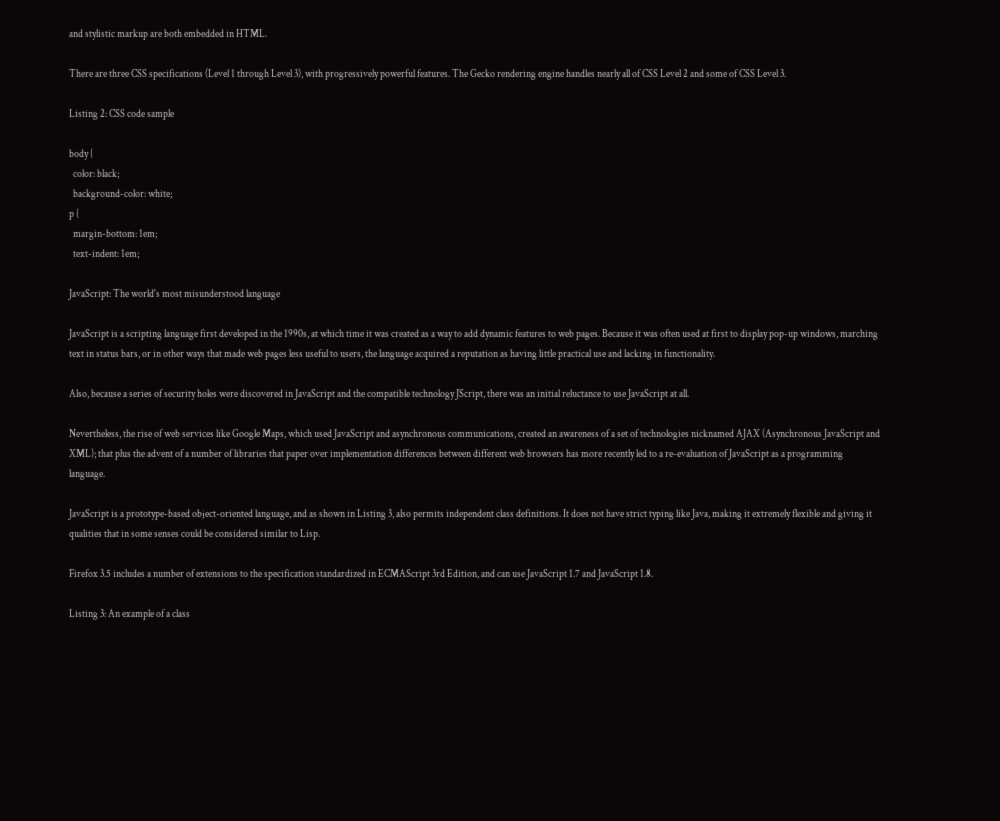and stylistic markup are both embedded in HTML.

There are three CSS specifications (Level 1 through Level 3), with progressively powerful features. The Gecko rendering engine handles nearly all of CSS Level 2 and some of CSS Level 3.

Listing 2: CSS code sample

body {
  color: black;
  background-color: white;
p {
  margin-bottom: 1em;
  text-indent: 1em;

JavaScript: The world's most misunderstood language

JavaScript is a scripting language first developed in the 1990s, at which time it was created as a way to add dynamic features to web pages. Because it was often used at first to display pop-up windows, marching text in status bars, or in other ways that made web pages less useful to users, the language acquired a reputation as having little practical use and lacking in functionality.

Also, because a series of security holes were discovered in JavaScript and the compatible technology JScript, there was an initial reluctance to use JavaScript at all.

Nevertheless, the rise of web services like Google Maps, which used JavaScript and asynchronous communications, created an awareness of a set of technologies nicknamed AJAX (Asynchronous JavaScript and XML); that plus the advent of a number of libraries that paper over implementation differences between different web browsers has more recently led to a re-evaluation of JavaScript as a programming language.

JavaScript is a prototype-based object-oriented language, and as shown in Listing 3, also permits independent class definitions. It does not have strict typing like Java, making it extremely flexible and giving it qualities that in some senses could be considered similar to Lisp.

Firefox 3.5 includes a number of extensions to the specification standardized in ECMAScript 3rd Edition, and can use JavaScript 1.7 and JavaScript 1.8.

Listing 3: An example of a class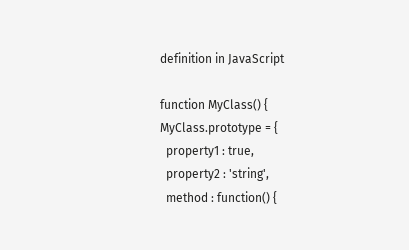definition in JavaScript

function MyClass() {
MyClass.prototype = {
  property1 : true,
  property2 : 'string',
  method : function() {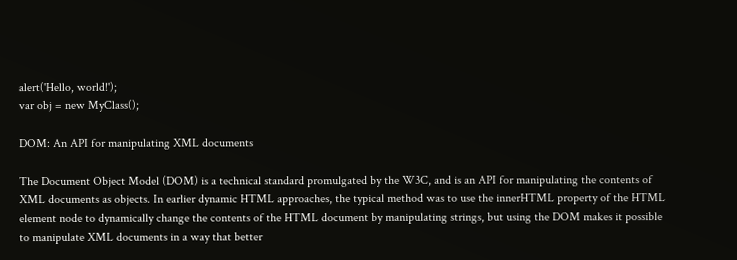alert('Hello, world!');
var obj = new MyClass();

DOM: An API for manipulating XML documents

The Document Object Model (DOM) is a technical standard promulgated by the W3C, and is an API for manipulating the contents of XML documents as objects. In earlier dynamic HTML approaches, the typical method was to use the innerHTML property of the HTML element node to dynamically change the contents of the HTML document by manipulating strings, but using the DOM makes it possible to manipulate XML documents in a way that better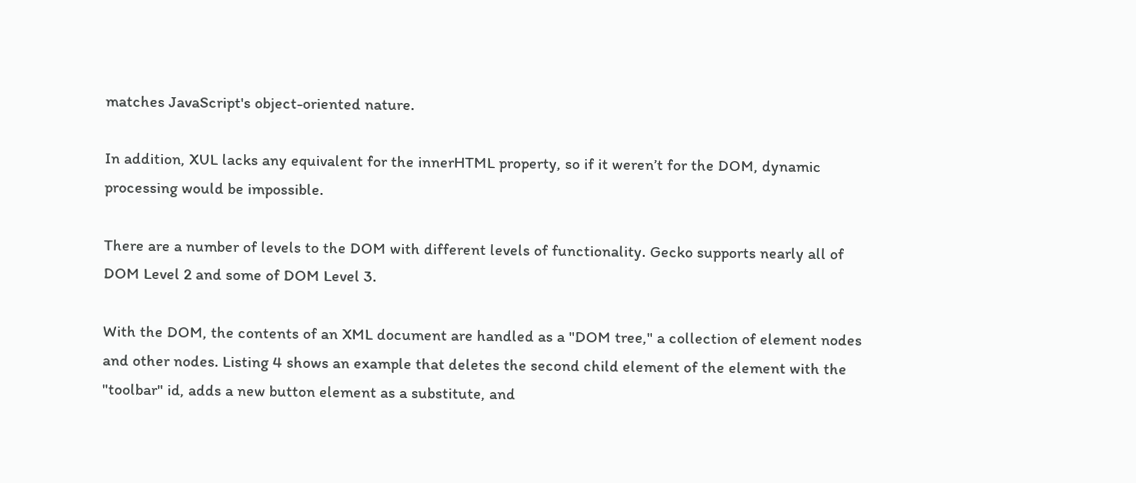matches JavaScript's object-oriented nature.

In addition, XUL lacks any equivalent for the innerHTML property, so if it weren’t for the DOM, dynamic processing would be impossible.

There are a number of levels to the DOM with different levels of functionality. Gecko supports nearly all of DOM Level 2 and some of DOM Level 3.

With the DOM, the contents of an XML document are handled as a "DOM tree," a collection of element nodes and other nodes. Listing 4 shows an example that deletes the second child element of the element with the "toolbar" id, adds a new button element as a substitute, and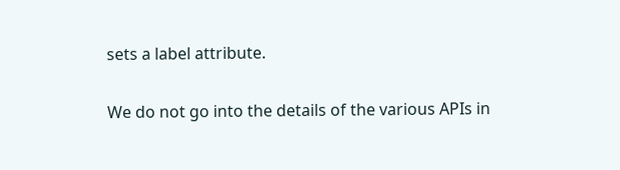sets a label attribute.

We do not go into the details of the various APIs in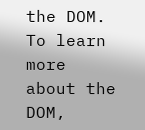the DOM. To learn more about the DOM,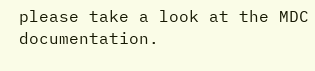please take a look at the MDC documentation.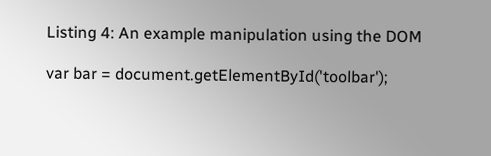Listing 4: An example manipulation using the DOM

var bar = document.getElementById('toolbar');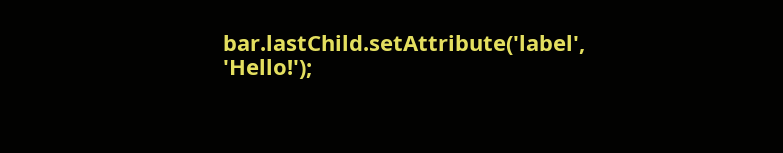bar.lastChild.setAttribute('label', 'Hello!');